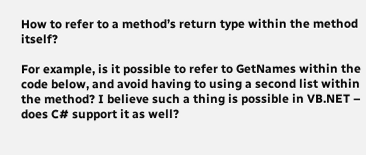How to refer to a method’s return type within the method itself?

For example, is it possible to refer to GetNames within the code below, and avoid having to using a second list within the method? I believe such a thing is possible in VB.NET – does C# support it as well?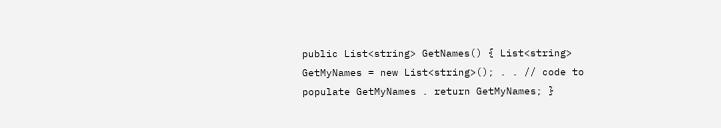public List<string> GetNames() { List<string> GetMyNames = new List<string>(); . . // code to populate GetMyNames . return GetMyNames; }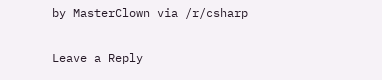by MasterClown via /r/csharp

Leave a Reply